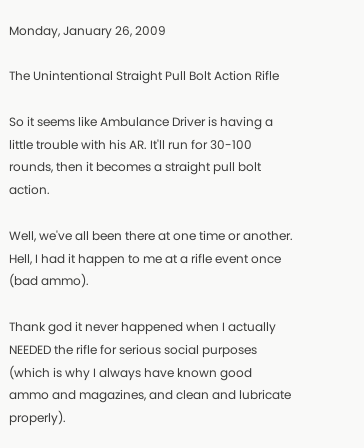Monday, January 26, 2009

The Unintentional Straight Pull Bolt Action Rifle

So it seems like Ambulance Driver is having a little trouble with his AR. It'll run for 30-100 rounds, then it becomes a straight pull bolt action.

Well, we've all been there at one time or another. Hell, I had it happen to me at a rifle event once (bad ammo).

Thank god it never happened when I actually NEEDED the rifle for serious social purposes (which is why I always have known good ammo and magazines, and clean and lubricate properly).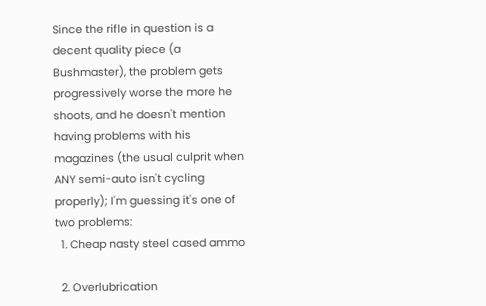Since the rifle in question is a decent quality piece (a Bushmaster), the problem gets progressively worse the more he shoots, and he doesn't mention having problems with his magazines (the usual culprit when ANY semi-auto isn't cycling properly); I'm guessing it's one of two problems:
  1. Cheap nasty steel cased ammo

  2. Overlubrication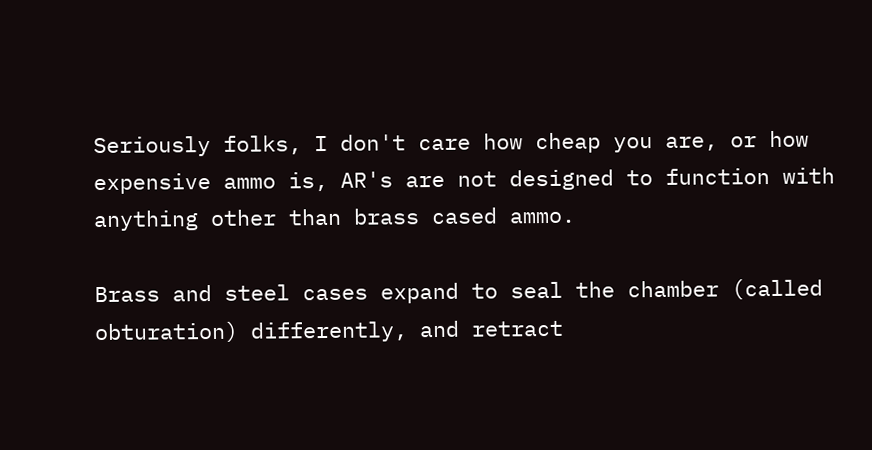Seriously folks, I don't care how cheap you are, or how expensive ammo is, AR's are not designed to function with anything other than brass cased ammo.

Brass and steel cases expand to seal the chamber (called obturation) differently, and retract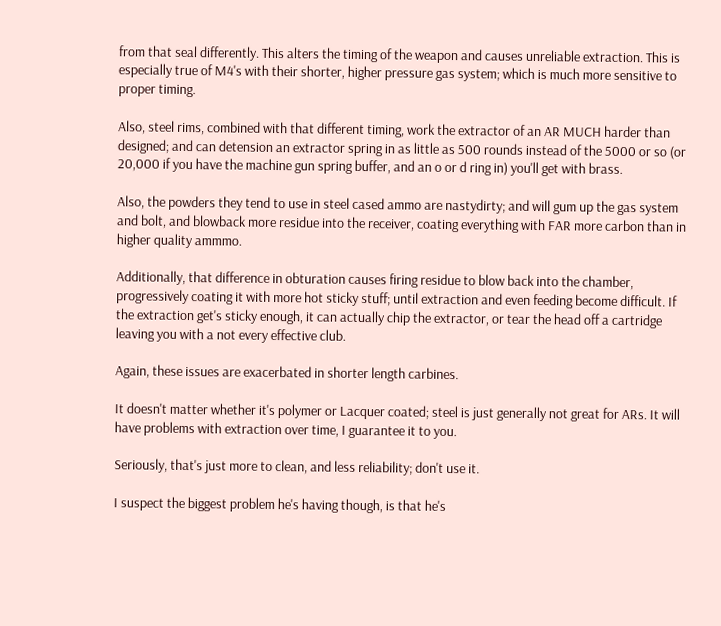from that seal differently. This alters the timing of the weapon and causes unreliable extraction. This is especially true of M4's with their shorter, higher pressure gas system; which is much more sensitive to proper timing.

Also, steel rims, combined with that different timing, work the extractor of an AR MUCH harder than designed; and can detension an extractor spring in as little as 500 rounds instead of the 5000 or so (or 20,000 if you have the machine gun spring buffer, and an o or d ring in) you'll get with brass.

Also, the powders they tend to use in steel cased ammo are nastydirty; and will gum up the gas system and bolt, and blowback more residue into the receiver, coating everything with FAR more carbon than in higher quality ammmo.

Additionally, that difference in obturation causes firing residue to blow back into the chamber, progressively coating it with more hot sticky stuff; until extraction and even feeding become difficult. If the extraction get's sticky enough, it can actually chip the extractor, or tear the head off a cartridge leaving you with a not every effective club.

Again, these issues are exacerbated in shorter length carbines.

It doesn't matter whether it's polymer or Lacquer coated; steel is just generally not great for ARs. It will have problems with extraction over time, I guarantee it to you.

Seriously, that's just more to clean, and less reliability; don't use it.

I suspect the biggest problem he's having though, is that he's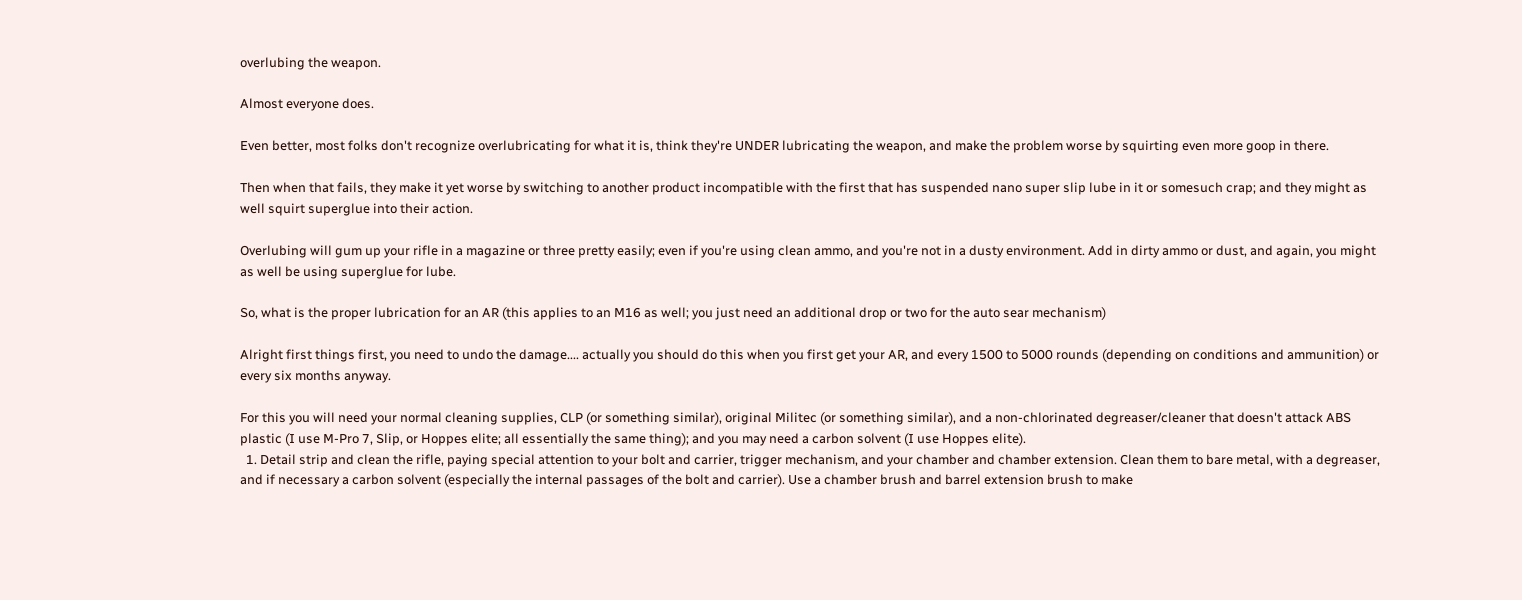overlubing the weapon.

Almost everyone does.

Even better, most folks don't recognize overlubricating for what it is, think they're UNDER lubricating the weapon, and make the problem worse by squirting even more goop in there.

Then when that fails, they make it yet worse by switching to another product incompatible with the first that has suspended nano super slip lube in it or somesuch crap; and they might as well squirt superglue into their action.

Overlubing will gum up your rifle in a magazine or three pretty easily; even if you're using clean ammo, and you're not in a dusty environment. Add in dirty ammo or dust, and again, you might as well be using superglue for lube.

So, what is the proper lubrication for an AR (this applies to an M16 as well; you just need an additional drop or two for the auto sear mechanism)

Alright first things first, you need to undo the damage.... actually you should do this when you first get your AR, and every 1500 to 5000 rounds (depending on conditions and ammunition) or every six months anyway.

For this you will need your normal cleaning supplies, CLP (or something similar), original Militec (or something similar), and a non-chlorinated degreaser/cleaner that doesn't attack ABS plastic (I use M-Pro 7, Slip, or Hoppes elite; all essentially the same thing); and you may need a carbon solvent (I use Hoppes elite).
  1. Detail strip and clean the rifle, paying special attention to your bolt and carrier, trigger mechanism, and your chamber and chamber extension. Clean them to bare metal, with a degreaser, and if necessary a carbon solvent (especially the internal passages of the bolt and carrier). Use a chamber brush and barrel extension brush to make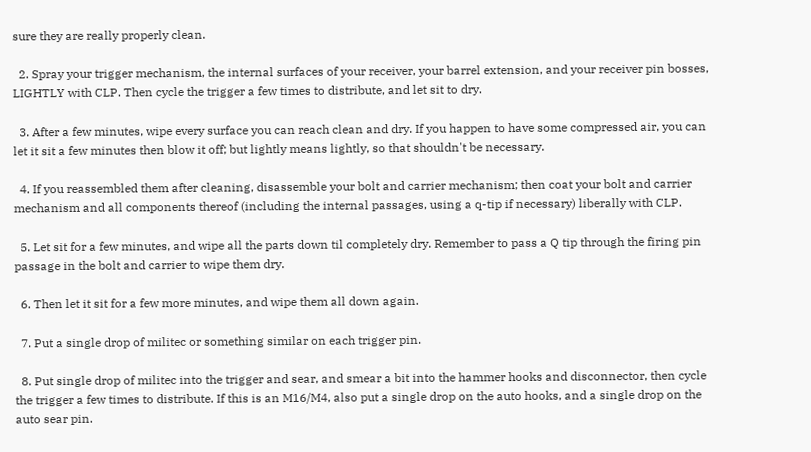sure they are really properly clean.

  2. Spray your trigger mechanism, the internal surfaces of your receiver, your barrel extension, and your receiver pin bosses, LIGHTLY with CLP. Then cycle the trigger a few times to distribute, and let sit to dry.

  3. After a few minutes, wipe every surface you can reach clean and dry. If you happen to have some compressed air, you can let it sit a few minutes then blow it off; but lightly means lightly, so that shouldn't be necessary.

  4. If you reassembled them after cleaning, disassemble your bolt and carrier mechanism; then coat your bolt and carrier mechanism and all components thereof (including the internal passages, using a q-tip if necessary) liberally with CLP.

  5. Let sit for a few minutes, and wipe all the parts down til completely dry. Remember to pass a Q tip through the firing pin passage in the bolt and carrier to wipe them dry.

  6. Then let it sit for a few more minutes, and wipe them all down again.

  7. Put a single drop of militec or something similar on each trigger pin.

  8. Put single drop of militec into the trigger and sear, and smear a bit into the hammer hooks and disconnector, then cycle the trigger a few times to distribute. If this is an M16/M4, also put a single drop on the auto hooks, and a single drop on the auto sear pin.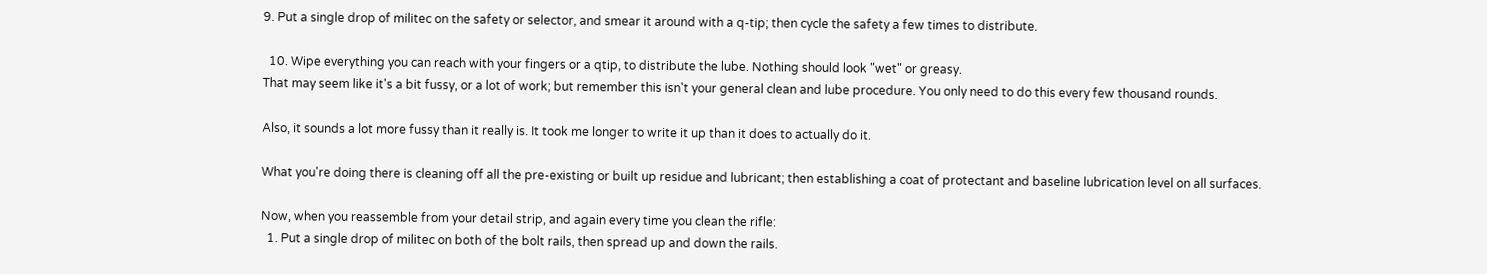9. Put a single drop of militec on the safety or selector, and smear it around with a q-tip; then cycle the safety a few times to distribute.

  10. Wipe everything you can reach with your fingers or a qtip, to distribute the lube. Nothing should look "wet" or greasy.
That may seem like it's a bit fussy, or a lot of work; but remember this isn't your general clean and lube procedure. You only need to do this every few thousand rounds.

Also, it sounds a lot more fussy than it really is. It took me longer to write it up than it does to actually do it.

What you're doing there is cleaning off all the pre-existing or built up residue and lubricant; then establishing a coat of protectant and baseline lubrication level on all surfaces.

Now, when you reassemble from your detail strip, and again every time you clean the rifle:
  1. Put a single drop of militec on both of the bolt rails, then spread up and down the rails.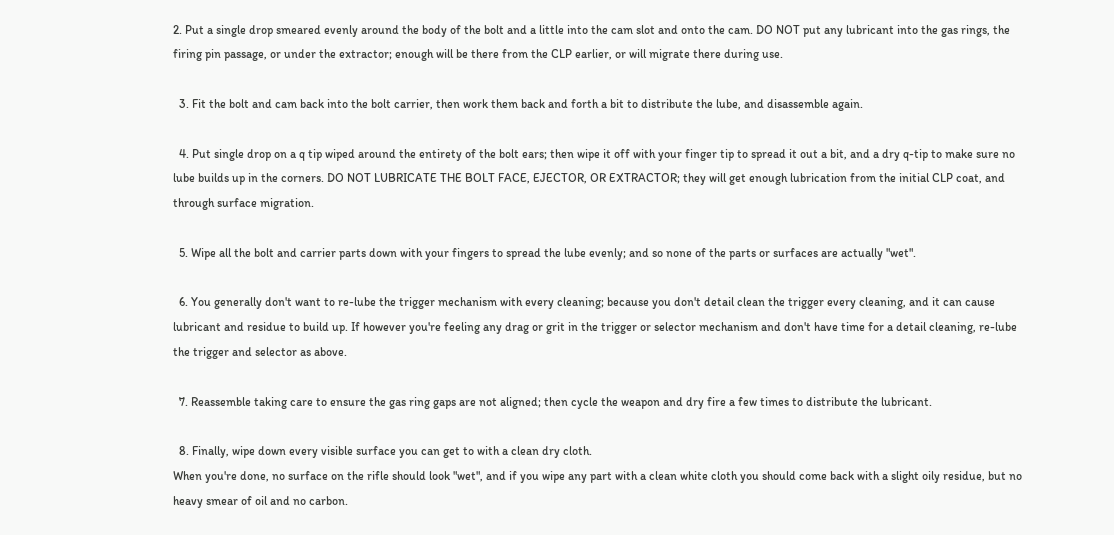2. Put a single drop smeared evenly around the body of the bolt and a little into the cam slot and onto the cam. DO NOT put any lubricant into the gas rings, the firing pin passage, or under the extractor; enough will be there from the CLP earlier, or will migrate there during use.

  3. Fit the bolt and cam back into the bolt carrier, then work them back and forth a bit to distribute the lube, and disassemble again.

  4. Put single drop on a q tip wiped around the entirety of the bolt ears; then wipe it off with your finger tip to spread it out a bit, and a dry q-tip to make sure no lube builds up in the corners. DO NOT LUBRICATE THE BOLT FACE, EJECTOR, OR EXTRACTOR; they will get enough lubrication from the initial CLP coat, and through surface migration.

  5. Wipe all the bolt and carrier parts down with your fingers to spread the lube evenly; and so none of the parts or surfaces are actually "wet".

  6. You generally don't want to re-lube the trigger mechanism with every cleaning; because you don't detail clean the trigger every cleaning, and it can cause lubricant and residue to build up. If however you're feeling any drag or grit in the trigger or selector mechanism and don't have time for a detail cleaning, re-lube the trigger and selector as above.

  7. Reassemble taking care to ensure the gas ring gaps are not aligned; then cycle the weapon and dry fire a few times to distribute the lubricant.

  8. Finally, wipe down every visible surface you can get to with a clean dry cloth.
When you're done, no surface on the rifle should look "wet", and if you wipe any part with a clean white cloth you should come back with a slight oily residue, but no heavy smear of oil and no carbon.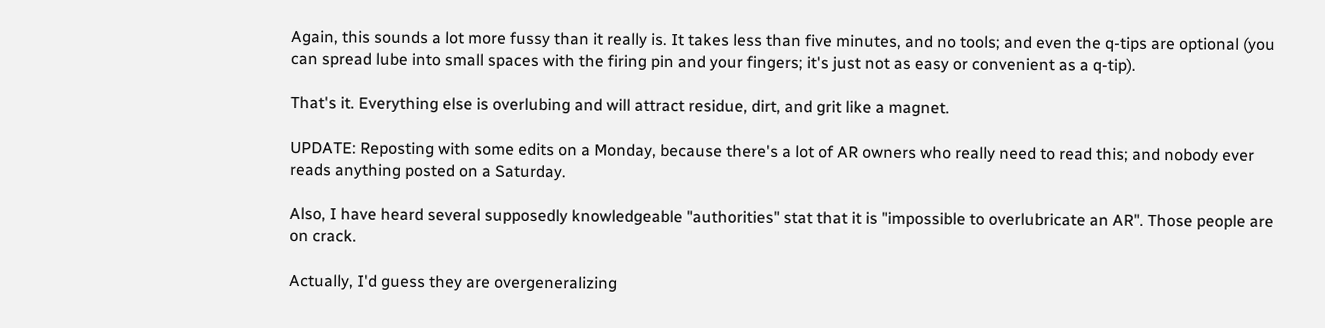Again, this sounds a lot more fussy than it really is. It takes less than five minutes, and no tools; and even the q-tips are optional (you can spread lube into small spaces with the firing pin and your fingers; it's just not as easy or convenient as a q-tip).

That's it. Everything else is overlubing and will attract residue, dirt, and grit like a magnet.

UPDATE: Reposting with some edits on a Monday, because there's a lot of AR owners who really need to read this; and nobody ever reads anything posted on a Saturday.

Also, I have heard several supposedly knowledgeable "authorities" stat that it is "impossible to overlubricate an AR". Those people are on crack.

Actually, I'd guess they are overgeneralizing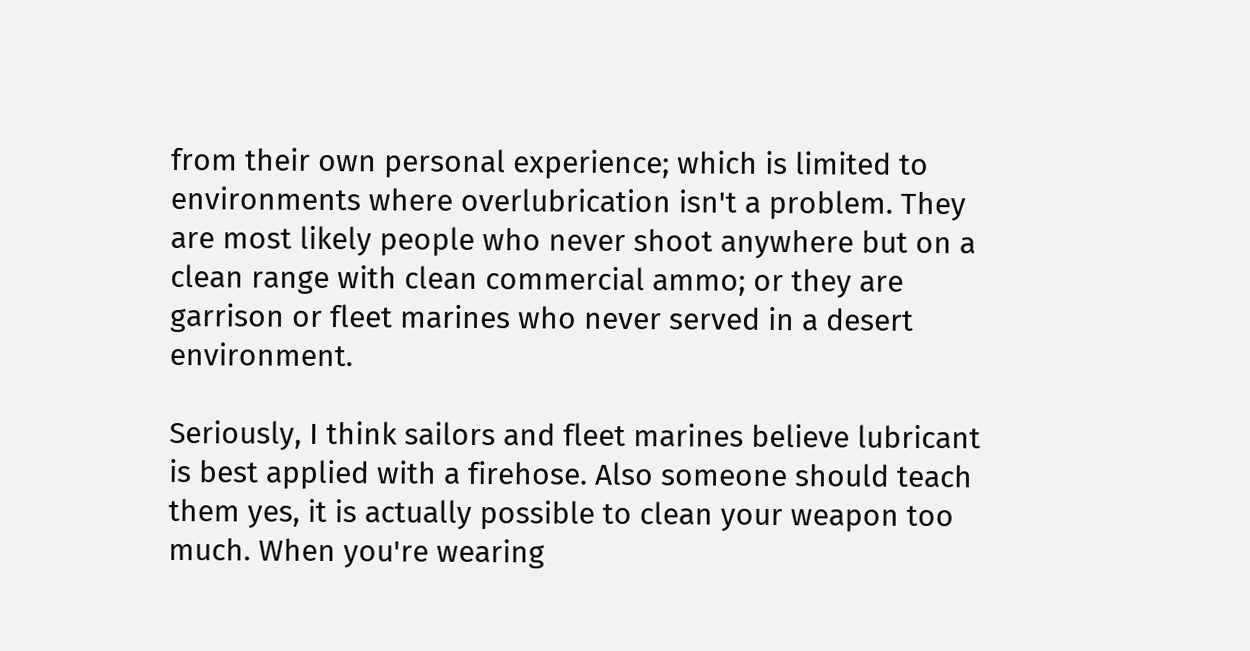from their own personal experience; which is limited to environments where overlubrication isn't a problem. They are most likely people who never shoot anywhere but on a clean range with clean commercial ammo; or they are garrison or fleet marines who never served in a desert environment.

Seriously, I think sailors and fleet marines believe lubricant is best applied with a firehose. Also someone should teach them yes, it is actually possible to clean your weapon too much. When you're wearing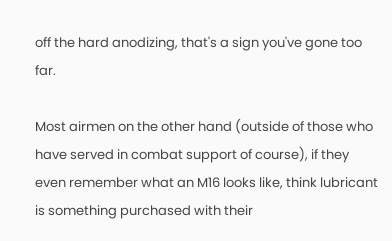off the hard anodizing, that's a sign you've gone too far.

Most airmen on the other hand (outside of those who have served in combat support of course), if they even remember what an M16 looks like, think lubricant is something purchased with their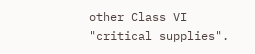other Class VI "critical supplies".